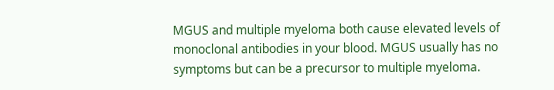MGUS and multiple myeloma both cause elevated levels of monoclonal antibodies in your blood. MGUS usually has no symptoms but can be a precursor to multiple myeloma.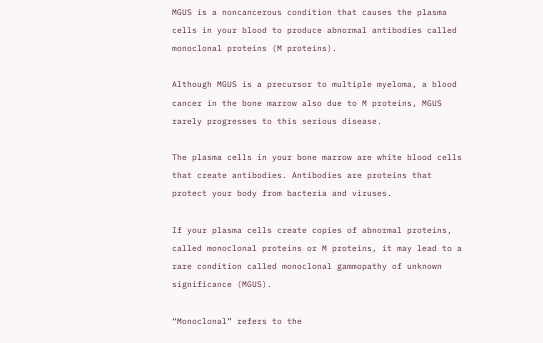MGUS is a noncancerous condition that causes the plasma cells in your blood to produce abnormal antibodies called monoclonal proteins (M proteins).

Although MGUS is a precursor to multiple myeloma, a blood cancer in the bone marrow also due to M proteins, MGUS rarely progresses to this serious disease.

The plasma cells in your bone marrow are white blood cells that create antibodies. Antibodies are proteins that protect your body from bacteria and viruses.

If your plasma cells create copies of abnormal proteins, called monoclonal proteins or M proteins, it may lead to a rare condition called monoclonal gammopathy of unknown significance (MGUS).

“Monoclonal” refers to the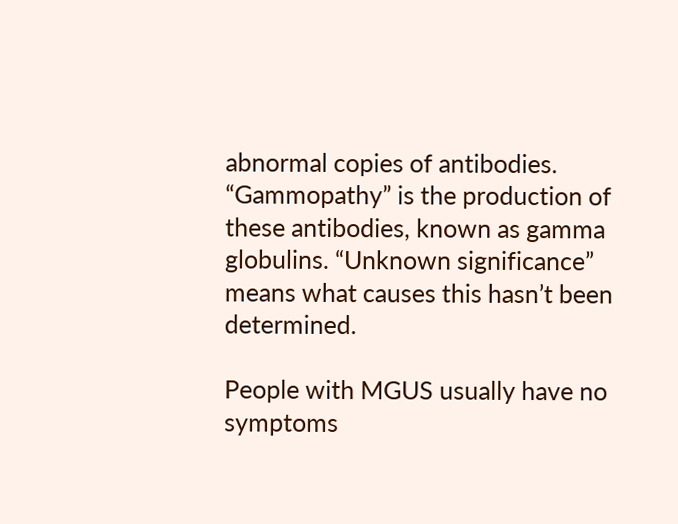abnormal copies of antibodies. “Gammopathy” is the production of these antibodies, known as gamma globulins. “Unknown significance” means what causes this hasn’t been determined.

People with MGUS usually have no symptoms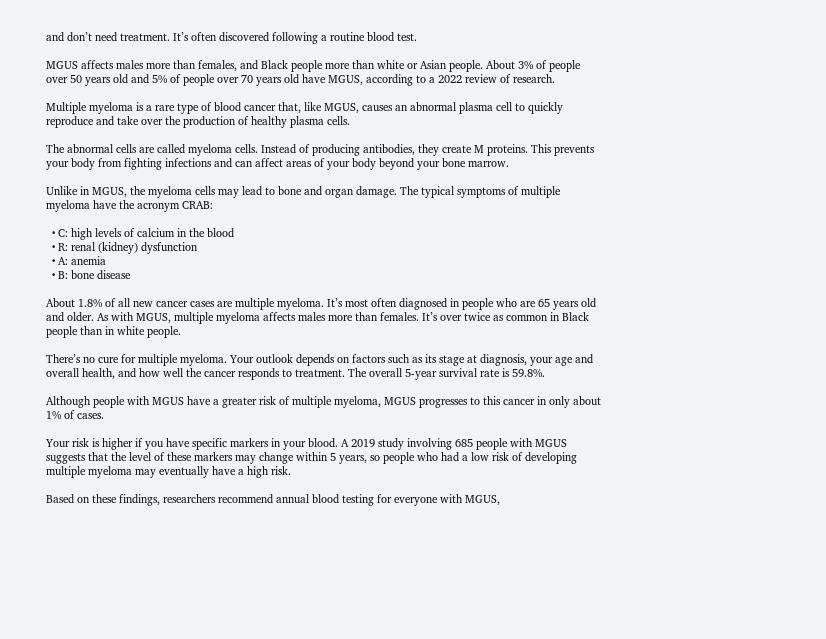and don’t need treatment. It’s often discovered following a routine blood test.

MGUS affects males more than females, and Black people more than white or Asian people. About 3% of people over 50 years old and 5% of people over 70 years old have MGUS, according to a 2022 review of research.

Multiple myeloma is a rare type of blood cancer that, like MGUS, causes an abnormal plasma cell to quickly reproduce and take over the production of healthy plasma cells.

The abnormal cells are called myeloma cells. Instead of producing antibodies, they create M proteins. This prevents your body from fighting infections and can affect areas of your body beyond your bone marrow.

Unlike in MGUS, the myeloma cells may lead to bone and organ damage. The typical symptoms of multiple myeloma have the acronym CRAB:

  • C: high levels of calcium in the blood
  • R: renal (kidney) dysfunction
  • A: anemia
  • B: bone disease

About 1.8% of all new cancer cases are multiple myeloma. It’s most often diagnosed in people who are 65 years old and older. As with MGUS, multiple myeloma affects males more than females. It’s over twice as common in Black people than in white people.

There’s no cure for multiple myeloma. Your outlook depends on factors such as its stage at diagnosis, your age and overall health, and how well the cancer responds to treatment. The overall 5-year survival rate is 59.8%.

Although people with MGUS have a greater risk of multiple myeloma, MGUS progresses to this cancer in only about 1% of cases.

Your risk is higher if you have specific markers in your blood. A 2019 study involving 685 people with MGUS suggests that the level of these markers may change within 5 years, so people who had a low risk of developing multiple myeloma may eventually have a high risk.

Based on these findings, researchers recommend annual blood testing for everyone with MGUS,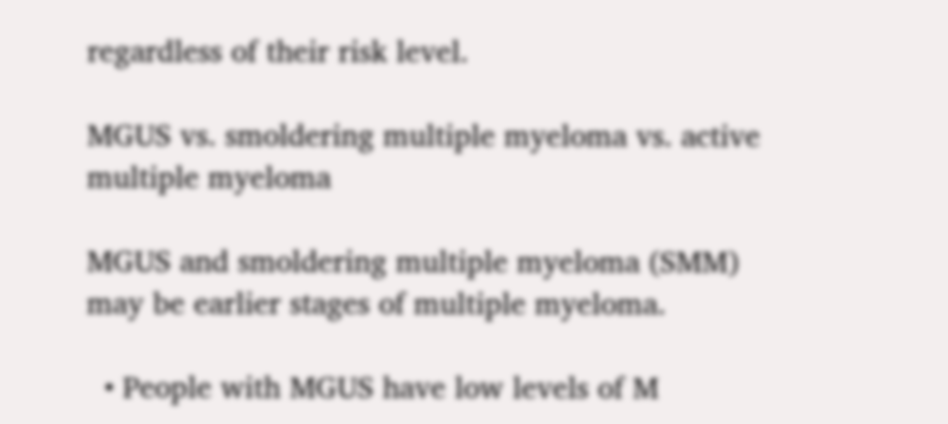regardless of their risk level.

MGUS vs. smoldering multiple myeloma vs. active multiple myeloma

MGUS and smoldering multiple myeloma (SMM) may be earlier stages of multiple myeloma.

  • People with MGUS have low levels of M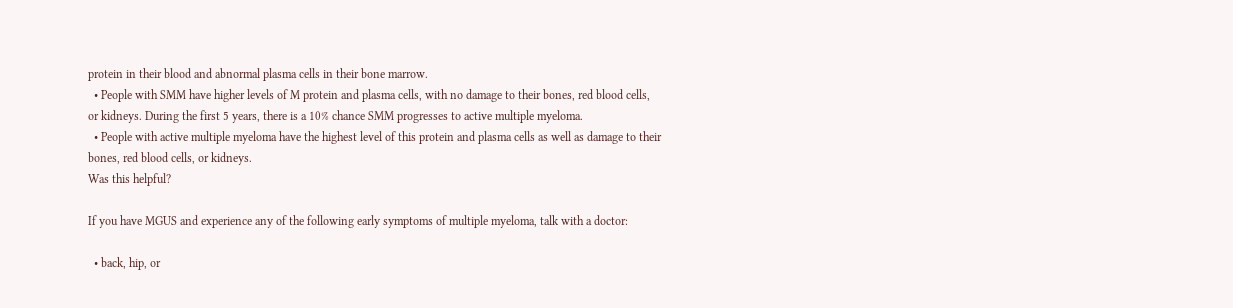protein in their blood and abnormal plasma cells in their bone marrow.
  • People with SMM have higher levels of M protein and plasma cells, with no damage to their bones, red blood cells, or kidneys. During the first 5 years, there is a 10% chance SMM progresses to active multiple myeloma.
  • People with active multiple myeloma have the highest level of this protein and plasma cells as well as damage to their bones, red blood cells, or kidneys.
Was this helpful?

If you have MGUS and experience any of the following early symptoms of multiple myeloma, talk with a doctor:

  • back, hip, or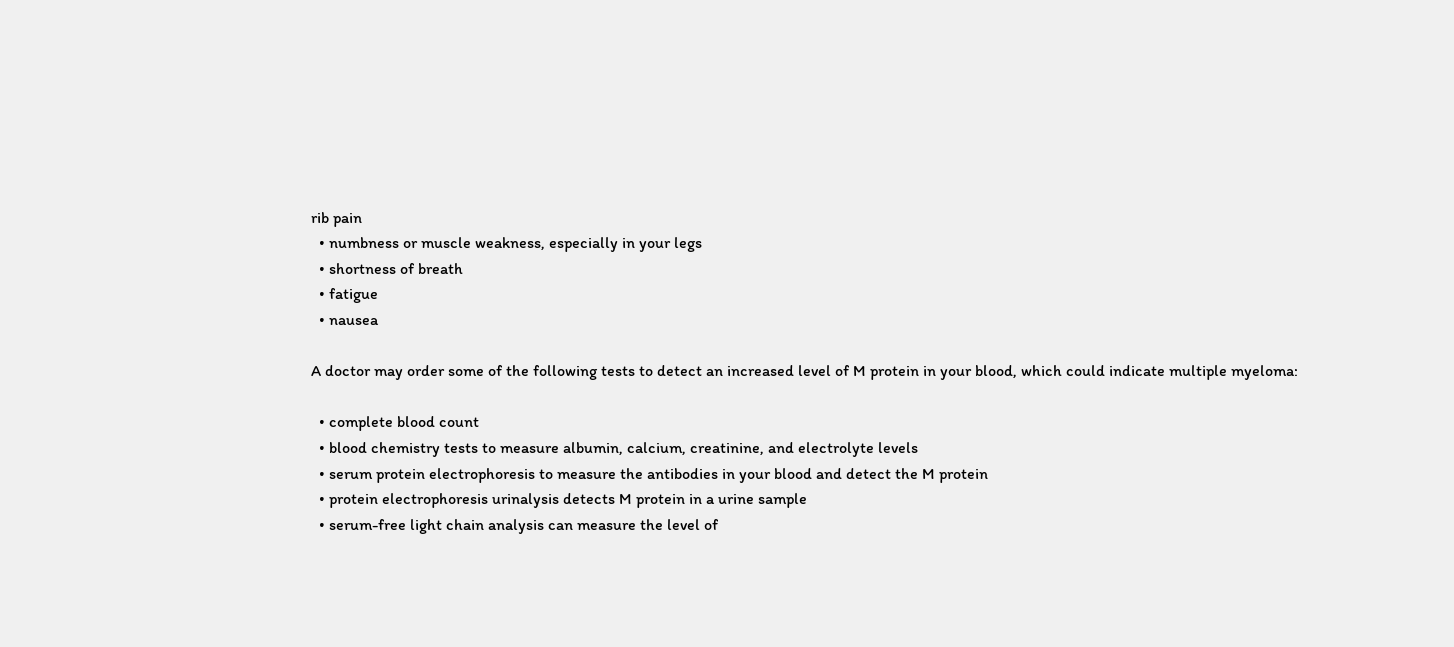rib pain
  • numbness or muscle weakness, especially in your legs
  • shortness of breath
  • fatigue
  • nausea

A doctor may order some of the following tests to detect an increased level of M protein in your blood, which could indicate multiple myeloma:

  • complete blood count
  • blood chemistry tests to measure albumin, calcium, creatinine, and electrolyte levels
  • serum protein electrophoresis to measure the antibodies in your blood and detect the M protein
  • protein electrophoresis urinalysis detects M protein in a urine sample
  • serum-free light chain analysis can measure the level of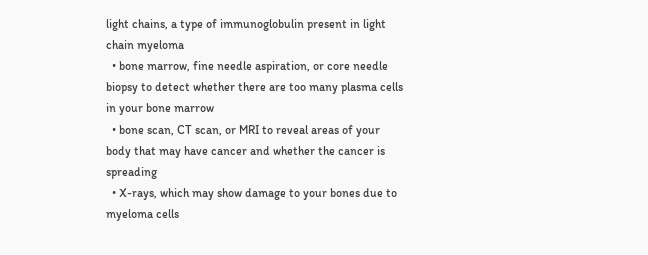light chains, a type of immunoglobulin present in light chain myeloma
  • bone marrow, fine needle aspiration, or core needle biopsy to detect whether there are too many plasma cells in your bone marrow
  • bone scan, CT scan, or MRI to reveal areas of your body that may have cancer and whether the cancer is spreading
  • X-rays, which may show damage to your bones due to myeloma cells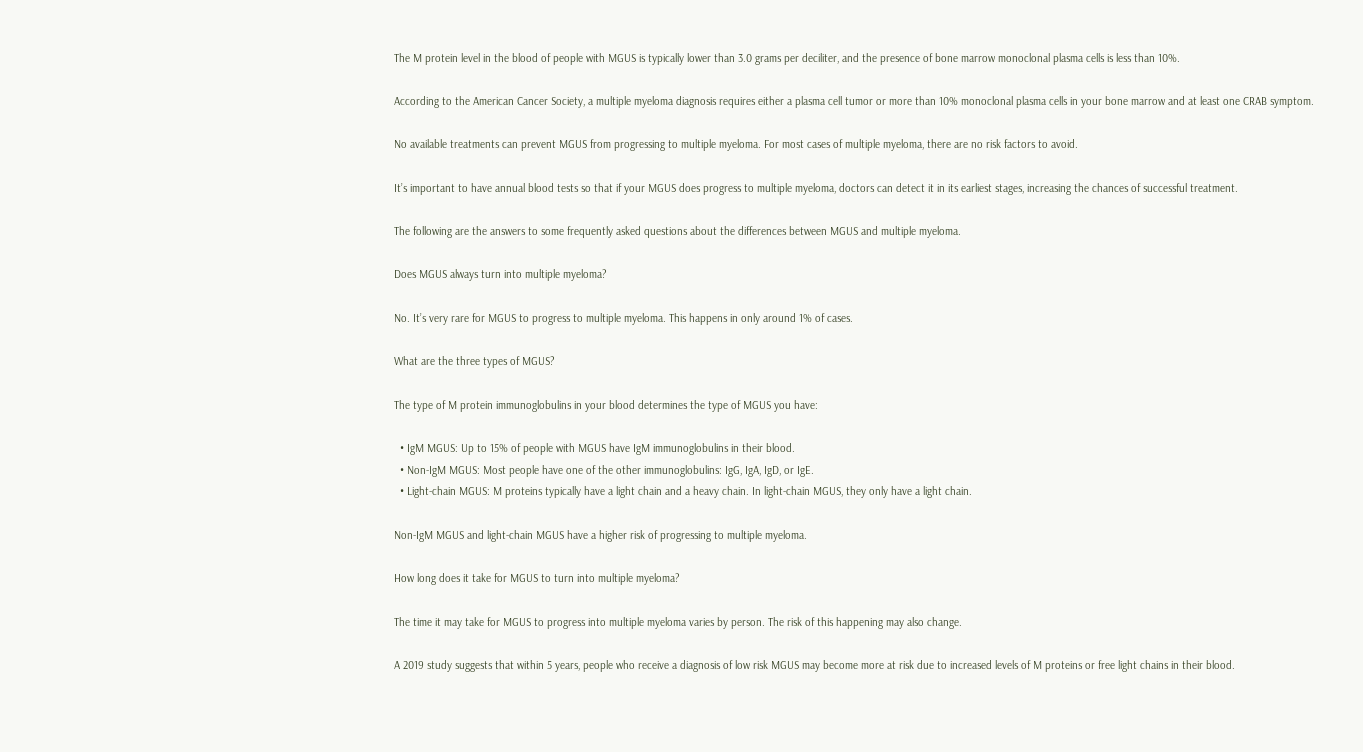The M protein level in the blood of people with MGUS is typically lower than 3.0 grams per deciliter, and the presence of bone marrow monoclonal plasma cells is less than 10%.

According to the American Cancer Society, a multiple myeloma diagnosis requires either a plasma cell tumor or more than 10% monoclonal plasma cells in your bone marrow and at least one CRAB symptom.

No available treatments can prevent MGUS from progressing to multiple myeloma. For most cases of multiple myeloma, there are no risk factors to avoid.

It’s important to have annual blood tests so that if your MGUS does progress to multiple myeloma, doctors can detect it in its earliest stages, increasing the chances of successful treatment.

The following are the answers to some frequently asked questions about the differences between MGUS and multiple myeloma.

Does MGUS always turn into multiple myeloma?

No. It’s very rare for MGUS to progress to multiple myeloma. This happens in only around 1% of cases.

What are the three types of MGUS?

The type of M protein immunoglobulins in your blood determines the type of MGUS you have:

  • IgM MGUS: Up to 15% of people with MGUS have IgM immunoglobulins in their blood.
  • Non-IgM MGUS: Most people have one of the other immunoglobulins: IgG, IgA, IgD, or IgE.
  • Light-chain MGUS: M proteins typically have a light chain and a heavy chain. In light-chain MGUS, they only have a light chain.

Non-IgM MGUS and light-chain MGUS have a higher risk of progressing to multiple myeloma.

How long does it take for MGUS to turn into multiple myeloma?

The time it may take for MGUS to progress into multiple myeloma varies by person. The risk of this happening may also change.

A 2019 study suggests that within 5 years, people who receive a diagnosis of low risk MGUS may become more at risk due to increased levels of M proteins or free light chains in their blood.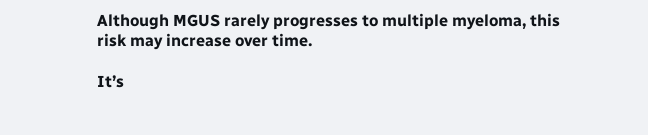Although MGUS rarely progresses to multiple myeloma, this risk may increase over time.

It’s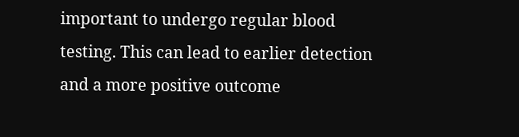important to undergo regular blood testing. This can lead to earlier detection and a more positive outcome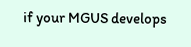if your MGUS develops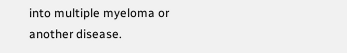into multiple myeloma or another disease.